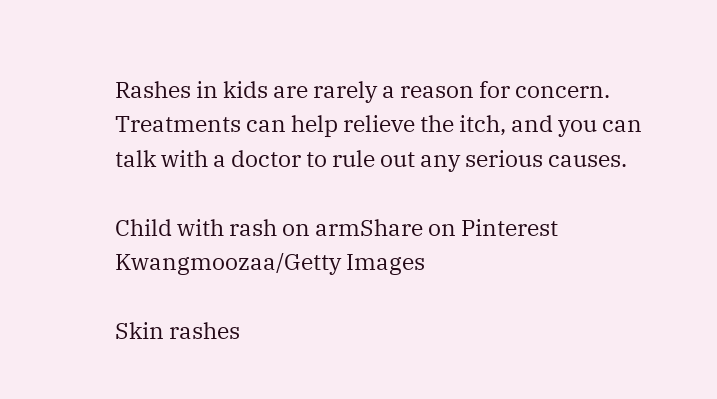Rashes in kids are rarely a reason for concern. Treatments can help relieve the itch, and you can talk with a doctor to rule out any serious causes.

Child with rash on armShare on Pinterest
Kwangmoozaa/Getty Images

Skin rashes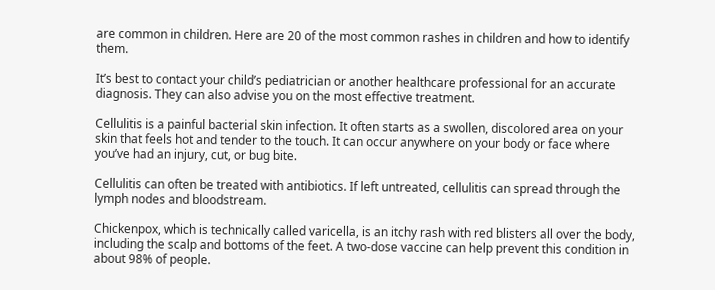are common in children. Here are 20 of the most common rashes in children and how to identify them.

It’s best to contact your child’s pediatrician or another healthcare professional for an accurate diagnosis. They can also advise you on the most effective treatment.

Cellulitis is a painful bacterial skin infection. It often starts as a swollen, discolored area on your skin that feels hot and tender to the touch. It can occur anywhere on your body or face where you’ve had an injury, cut, or bug bite.

Cellulitis can often be treated with antibiotics. If left untreated, cellulitis can spread through the lymph nodes and bloodstream.

Chickenpox, which is technically called varicella, is an itchy rash with red blisters all over the body, including the scalp and bottoms of the feet. A two-dose vaccine can help prevent this condition in about 98% of people.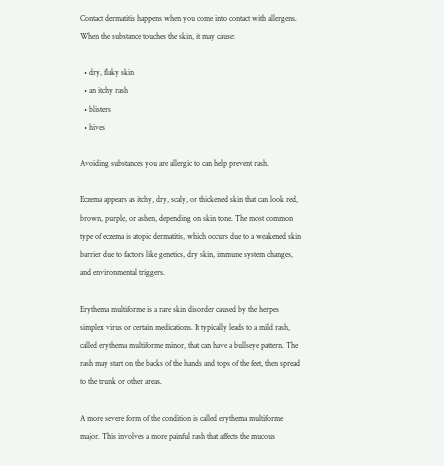Contact dermatitis happens when you come into contact with allergens. When the substance touches the skin, it may cause:

  • dry, flaky skin
  • an itchy rash
  • blisters
  • hives

Avoiding substances you are allergic to can help prevent rash.

Eczema appears as itchy, dry, scaly, or thickened skin that can look red, brown, purple, or ashen, depending on skin tone. The most common type of eczema is atopic dermatitis, which occurs due to a weakened skin barrier due to factors like genetics, dry skin, immune system changes, and environmental triggers.

Erythema multiforme is a rare skin disorder caused by the herpes simplex virus or certain medications. It typically leads to a mild rash, called erythema multiforme minor, that can have a bullseye pattern. The rash may start on the backs of the hands and tops of the feet, then spread to the trunk or other areas.

A more severe form of the condition is called erythema multiforme major. This involves a more painful rash that affects the mucous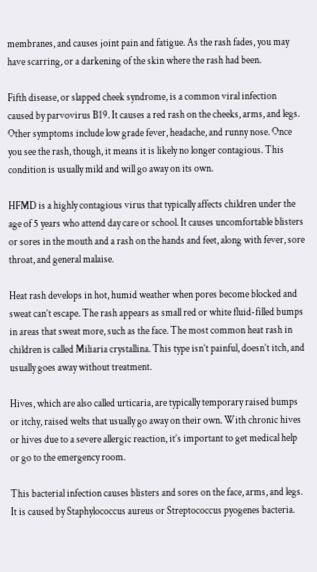membranes, and causes joint pain and fatigue. As the rash fades, you may have scarring, or a darkening of the skin where the rash had been.

Fifth disease, or slapped cheek syndrome, is a common viral infection caused by parvovirus B19. It causes a red rash on the cheeks, arms, and legs. Other symptoms include low grade fever, headache, and runny nose. Once you see the rash, though, it means it is likely no longer contagious. This condition is usually mild and will go away on its own.

HFMD is a highly contagious virus that typically affects children under the age of 5 years who attend day care or school. It causes uncomfortable blisters or sores in the mouth and a rash on the hands and feet, along with fever, sore throat, and general malaise.

Heat rash develops in hot, humid weather when pores become blocked and sweat can’t escape. The rash appears as small red or white fluid-filled bumps in areas that sweat more, such as the face. The most common heat rash in children is called Miliaria crystallina. This type isn’t painful, doesn’t itch, and usually goes away without treatment.

Hives, which are also called urticaria, are typically temporary raised bumps or itchy, raised welts that usually go away on their own. With chronic hives or hives due to a severe allergic reaction, it’s important to get medical help or go to the emergency room.

This bacterial infection causes blisters and sores on the face, arms, and legs. It is caused by Staphylococcus aureus or Streptococcus pyogenes bacteria.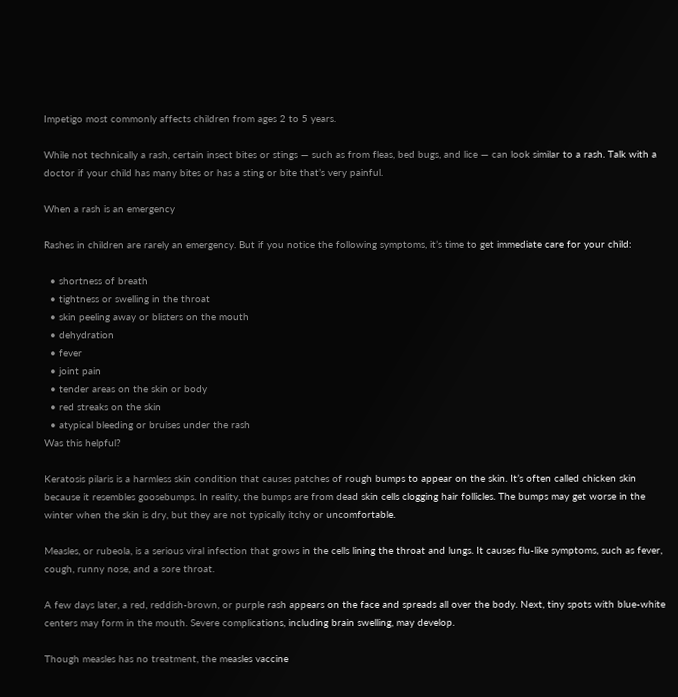Impetigo most commonly affects children from ages 2 to 5 years.

While not technically a rash, certain insect bites or stings — such as from fleas, bed bugs, and lice — can look similar to a rash. Talk with a doctor if your child has many bites or has a sting or bite that’s very painful.

When a rash is an emergency

Rashes in children are rarely an emergency. But if you notice the following symptoms, it’s time to get immediate care for your child:

  • shortness of breath
  • tightness or swelling in the throat
  • skin peeling away or blisters on the mouth
  • dehydration
  • fever
  • joint pain
  • tender areas on the skin or body
  • red streaks on the skin
  • atypical bleeding or bruises under the rash
Was this helpful?

Keratosis pilaris is a harmless skin condition that causes patches of rough bumps to appear on the skin. It’s often called chicken skin because it resembles goosebumps. In reality, the bumps are from dead skin cells clogging hair follicles. The bumps may get worse in the winter when the skin is dry, but they are not typically itchy or uncomfortable.

Measles, or rubeola, is a serious viral infection that grows in the cells lining the throat and lungs. It causes flu-like symptoms, such as fever, cough, runny nose, and a sore throat.

A few days later, a red, reddish-brown, or purple rash appears on the face and spreads all over the body. Next, tiny spots with blue-white centers may form in the mouth. Severe complications, including brain swelling, may develop.

Though measles has no treatment, the measles vaccine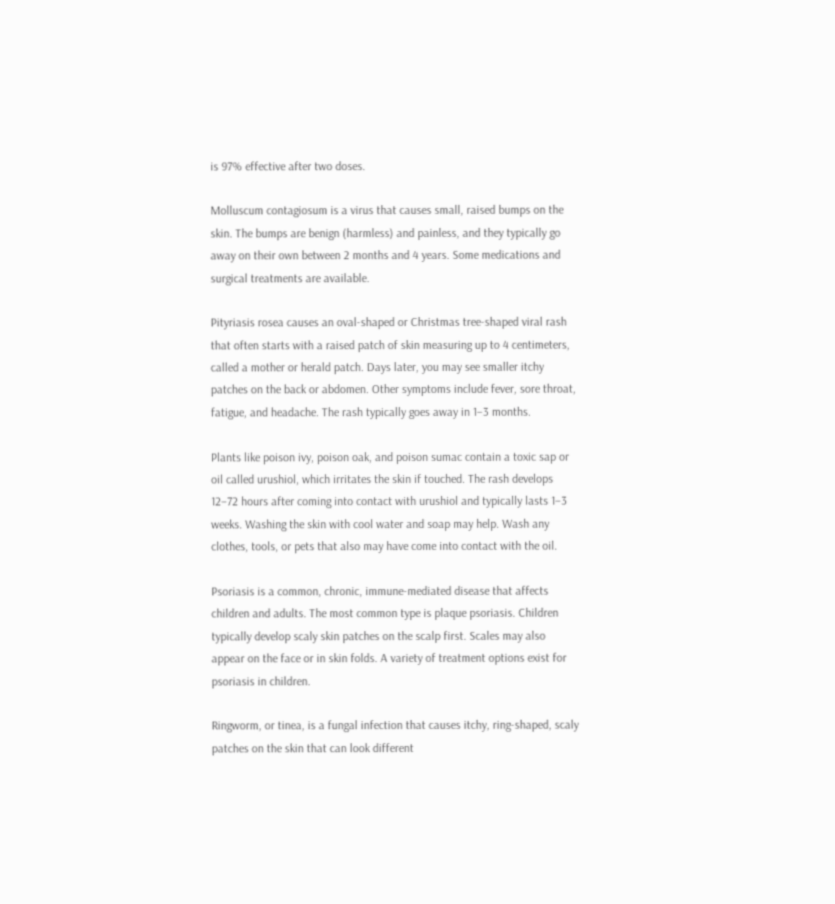is 97% effective after two doses.

Molluscum contagiosum is a virus that causes small, raised bumps on the skin. The bumps are benign (harmless) and painless, and they typically go away on their own between 2 months and 4 years. Some medications and surgical treatments are available.

Pityriasis rosea causes an oval-shaped or Christmas tree-shaped viral rash that often starts with a raised patch of skin measuring up to 4 centimeters, called a mother or herald patch. Days later, you may see smaller itchy patches on the back or abdomen. Other symptoms include fever, sore throat, fatigue, and headache. The rash typically goes away in 1–3 months.

Plants like poison ivy, poison oak, and poison sumac contain a toxic sap or oil called urushiol, which irritates the skin if touched. The rash develops 12–72 hours after coming into contact with urushiol and typically lasts 1–3 weeks. Washing the skin with cool water and soap may help. Wash any clothes, tools, or pets that also may have come into contact with the oil.

Psoriasis is a common, chronic, immune-mediated disease that affects children and adults. The most common type is plaque psoriasis. Children typically develop scaly skin patches on the scalp first. Scales may also appear on the face or in skin folds. A variety of treatment options exist for psoriasis in children.

Ringworm, or tinea, is a fungal infection that causes itchy, ring-shaped, scaly patches on the skin that can look different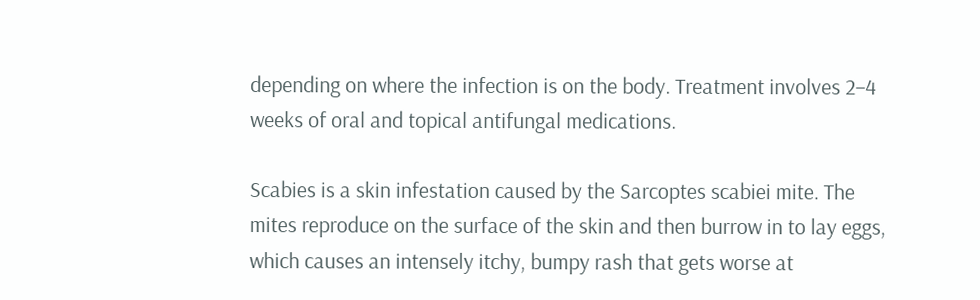depending on where the infection is on the body. Treatment involves 2–4 weeks of oral and topical antifungal medications.

Scabies is a skin infestation caused by the Sarcoptes scabiei mite. The mites reproduce on the surface of the skin and then burrow in to lay eggs, which causes an intensely itchy, bumpy rash that gets worse at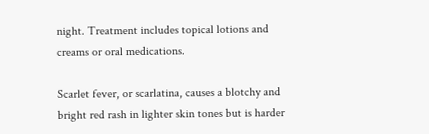night. Treatment includes topical lotions and creams or oral medications.

Scarlet fever, or scarlatina, causes a blotchy and bright red rash in lighter skin tones but is harder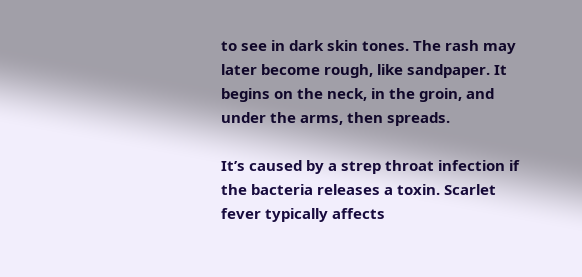to see in dark skin tones. The rash may later become rough, like sandpaper. It begins on the neck, in the groin, and under the arms, then spreads.

It’s caused by a strep throat infection if the bacteria releases a toxin. Scarlet fever typically affects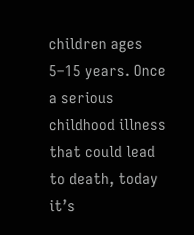children ages 5–15 years. Once a serious childhood illness that could lead to death, today it’s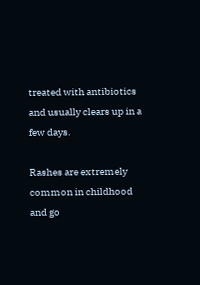treated with antibiotics and usually clears up in a few days.

Rashes are extremely common in childhood and go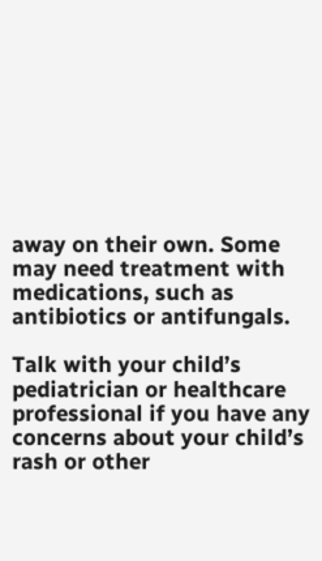away on their own. Some may need treatment with medications, such as antibiotics or antifungals.

Talk with your child’s pediatrician or healthcare professional if you have any concerns about your child’s rash or other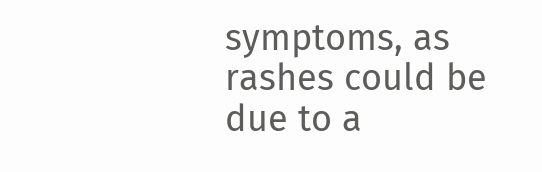symptoms, as rashes could be due to a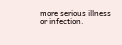more serious illness or infection.